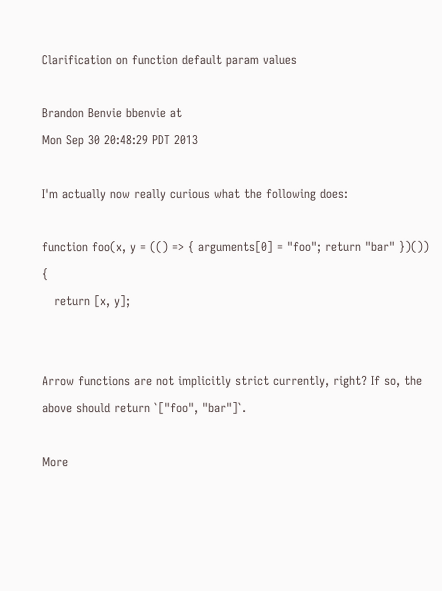Clarification on function default param values

Brandon Benvie bbenvie at
Mon Sep 30 20:48:29 PDT 2013

I'm actually now really curious what the following does:

function foo(x, y = (() => { arguments[0] = "foo"; return "bar" })()) {
   return [x, y];


Arrow functions are not implicitly strict currently, right? If so, the
above should return `["foo", "bar"]`.

More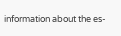information about the es-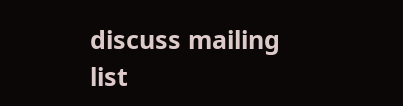discuss mailing list